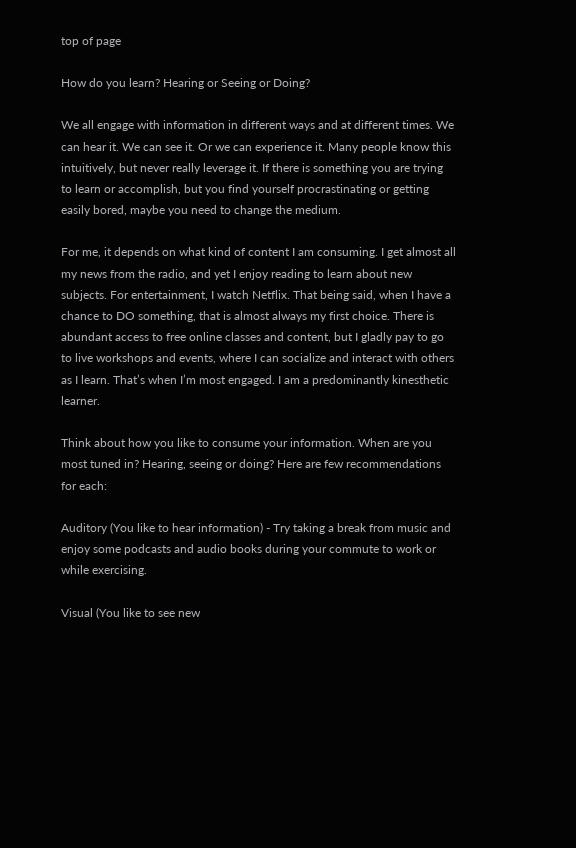top of page

How do you learn? Hearing or Seeing or Doing?

We all engage with information in different ways and at different times. We can hear it. We can see it. Or we can experience it. Many people know this intuitively, but never really leverage it. If there is something you are trying to learn or accomplish, but you find yourself procrastinating or getting easily bored, maybe you need to change the medium.

For me, it depends on what kind of content I am consuming. I get almost all my news from the radio, and yet I enjoy reading to learn about new subjects. For entertainment, I watch Netflix. That being said, when I have a chance to DO something, that is almost always my first choice. There is abundant access to free online classes and content, but I gladly pay to go to live workshops and events, where I can socialize and interact with others as I learn. That’s when I’m most engaged. I am a predominantly kinesthetic learner.

Think about how you like to consume your information. When are you most tuned in? Hearing, seeing or doing? Here are few recommendations for each:

Auditory (You like to hear information) - Try taking a break from music and enjoy some podcasts and audio books during your commute to work or while exercising.

Visual (You like to see new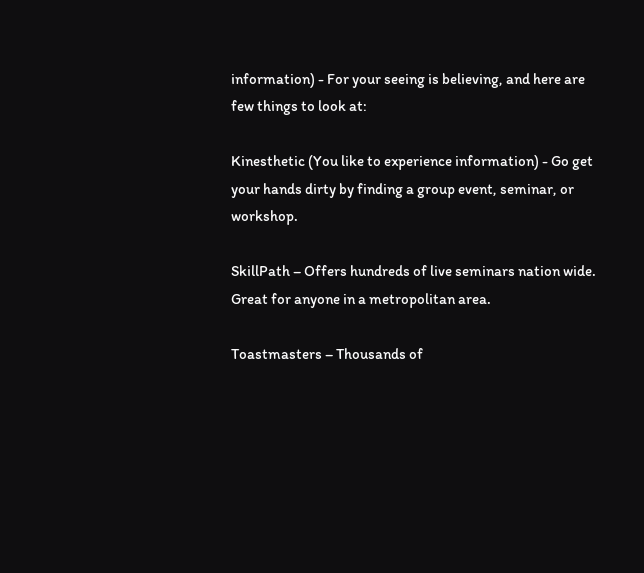information) - For your seeing is believing, and here are few things to look at:

Kinesthetic (You like to experience information) - Go get your hands dirty by finding a group event, seminar, or workshop.

SkillPath – Offers hundreds of live seminars nation wide. Great for anyone in a metropolitan area.

Toastmasters – Thousands of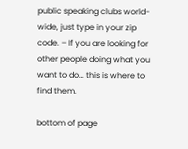public speaking clubs world-wide, just type in your zip code. – If you are looking for other people doing what you want to do… this is where to find them.

bottom of page